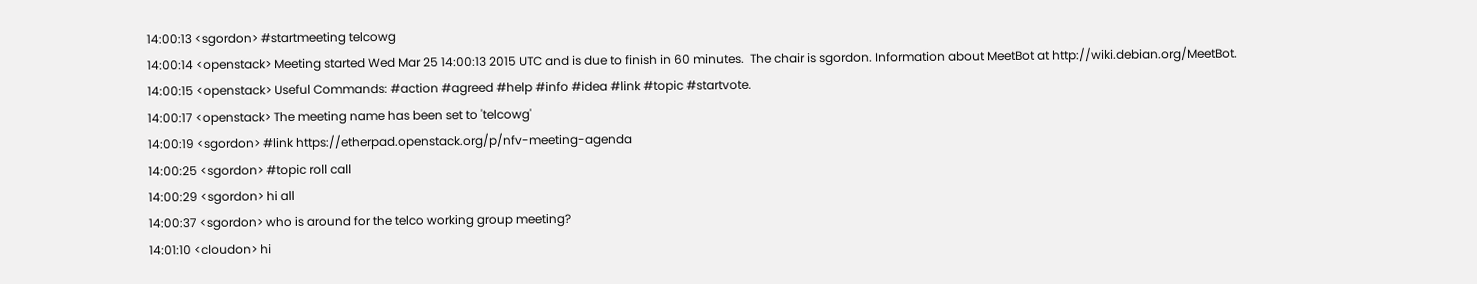14:00:13 <sgordon> #startmeeting telcowg
14:00:14 <openstack> Meeting started Wed Mar 25 14:00:13 2015 UTC and is due to finish in 60 minutes.  The chair is sgordon. Information about MeetBot at http://wiki.debian.org/MeetBot.
14:00:15 <openstack> Useful Commands: #action #agreed #help #info #idea #link #topic #startvote.
14:00:17 <openstack> The meeting name has been set to 'telcowg'
14:00:19 <sgordon> #link https://etherpad.openstack.org/p/nfv-meeting-agenda
14:00:25 <sgordon> #topic roll call
14:00:29 <sgordon> hi all
14:00:37 <sgordon> who is around for the telco working group meeting?
14:01:10 <cloudon> hi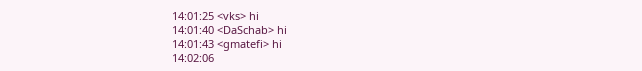14:01:25 <vks> hi
14:01:40 <DaSchab> hi
14:01:43 <gmatefi> hi
14:02:06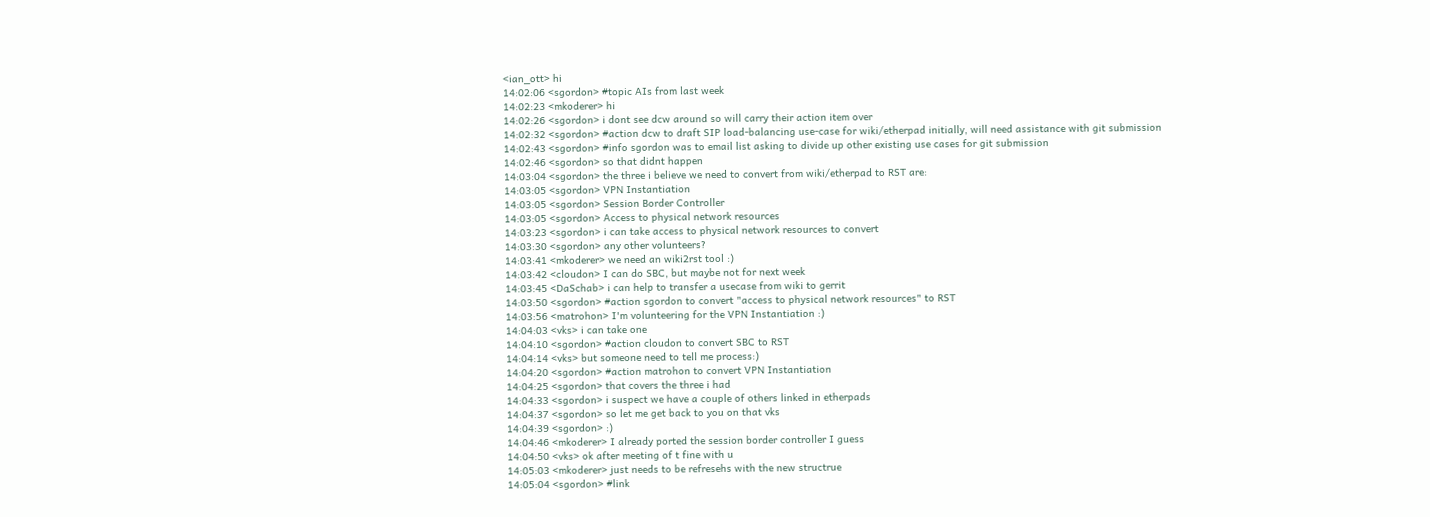<ian_ott> hi
14:02:06 <sgordon> #topic AIs from last week
14:02:23 <mkoderer> hi
14:02:26 <sgordon> i dont see dcw around so will carry their action item over
14:02:32 <sgordon> #action dcw to draft SIP load-balancing use-case for wiki/etherpad initially, will need assistance with git submission
14:02:43 <sgordon> #info sgordon was to email list asking to divide up other existing use cases for git submission
14:02:46 <sgordon> so that didnt happen
14:03:04 <sgordon> the three i believe we need to convert from wiki/etherpad to RST are:
14:03:05 <sgordon> VPN Instantiation
14:03:05 <sgordon> Session Border Controller
14:03:05 <sgordon> Access to physical network resources
14:03:23 <sgordon> i can take access to physical network resources to convert
14:03:30 <sgordon> any other volunteers?
14:03:41 <mkoderer> we need an wiki2rst tool :)
14:03:42 <cloudon> I can do SBC, but maybe not for next week
14:03:45 <DaSchab> i can help to transfer a usecase from wiki to gerrit
14:03:50 <sgordon> #action sgordon to convert "access to physical network resources" to RST
14:03:56 <matrohon> I'm volunteering for the VPN Instantiation :)
14:04:03 <vks> i can take one
14:04:10 <sgordon> #action cloudon to convert SBC to RST
14:04:14 <vks> but someone need to tell me process:)
14:04:20 <sgordon> #action matrohon to convert VPN Instantiation
14:04:25 <sgordon> that covers the three i had
14:04:33 <sgordon> i suspect we have a couple of others linked in etherpads
14:04:37 <sgordon> so let me get back to you on that vks
14:04:39 <sgordon> :)
14:04:46 <mkoderer> I already ported the session border controller I guess
14:04:50 <vks> ok after meeting of t fine with u
14:05:03 <mkoderer> just needs to be refresehs with the new structrue
14:05:04 <sgordon> #link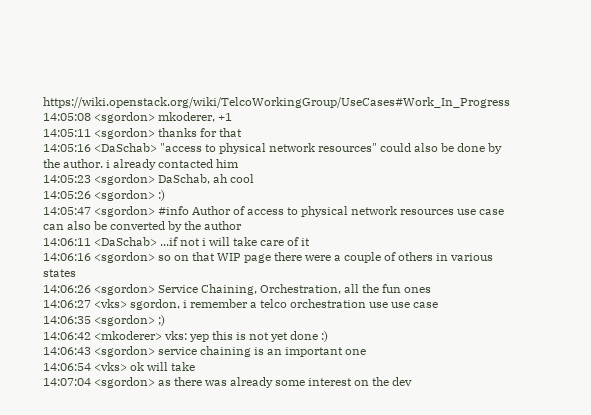https://wiki.openstack.org/wiki/TelcoWorkingGroup/UseCases#Work_In_Progress
14:05:08 <sgordon> mkoderer, +1
14:05:11 <sgordon> thanks for that
14:05:16 <DaSchab> "access to physical network resources" could also be done by the author. i already contacted him
14:05:23 <sgordon> DaSchab, ah cool
14:05:26 <sgordon> :)
14:05:47 <sgordon> #info Author of access to physical network resources use case can also be converted by the author
14:06:11 <DaSchab> ...if not i will take care of it
14:06:16 <sgordon> so on that WIP page there were a couple of others in various states
14:06:26 <sgordon> Service Chaining, Orchestration, all the fun ones
14:06:27 <vks> sgordon, i remember a telco orchestration use use case
14:06:35 <sgordon> ;)
14:06:42 <mkoderer> vks: yep this is not yet done :)
14:06:43 <sgordon> service chaining is an important one
14:06:54 <vks> ok will take
14:07:04 <sgordon> as there was already some interest on the dev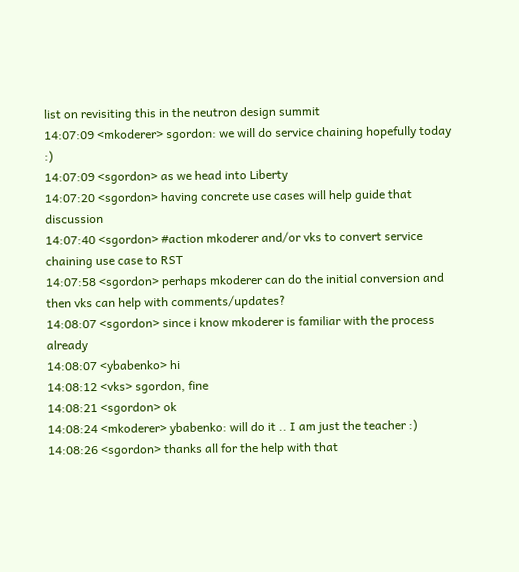list on revisiting this in the neutron design summit
14:07:09 <mkoderer> sgordon: we will do service chaining hopefully today :)
14:07:09 <sgordon> as we head into Liberty
14:07:20 <sgordon> having concrete use cases will help guide that discussion
14:07:40 <sgordon> #action mkoderer and/or vks to convert service chaining use case to RST
14:07:58 <sgordon> perhaps mkoderer can do the initial conversion and then vks can help with comments/updates?
14:08:07 <sgordon> since i know mkoderer is familiar with the process already
14:08:07 <ybabenko> hi
14:08:12 <vks> sgordon, fine
14:08:21 <sgordon> ok
14:08:24 <mkoderer> ybabenko: will do it .. I am just the teacher :)
14:08:26 <sgordon> thanks all for the help with that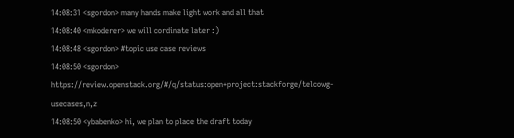14:08:31 <sgordon> many hands make light work and all that
14:08:40 <mkoderer> we will cordinate later :)
14:08:48 <sgordon> #topic use case reviews
14:08:50 <sgordon> https://review.openstack.org/#/q/status:open+project:stackforge/telcowg-usecases,n,z
14:08:50 <ybabenko> hi, we plan to place the draft today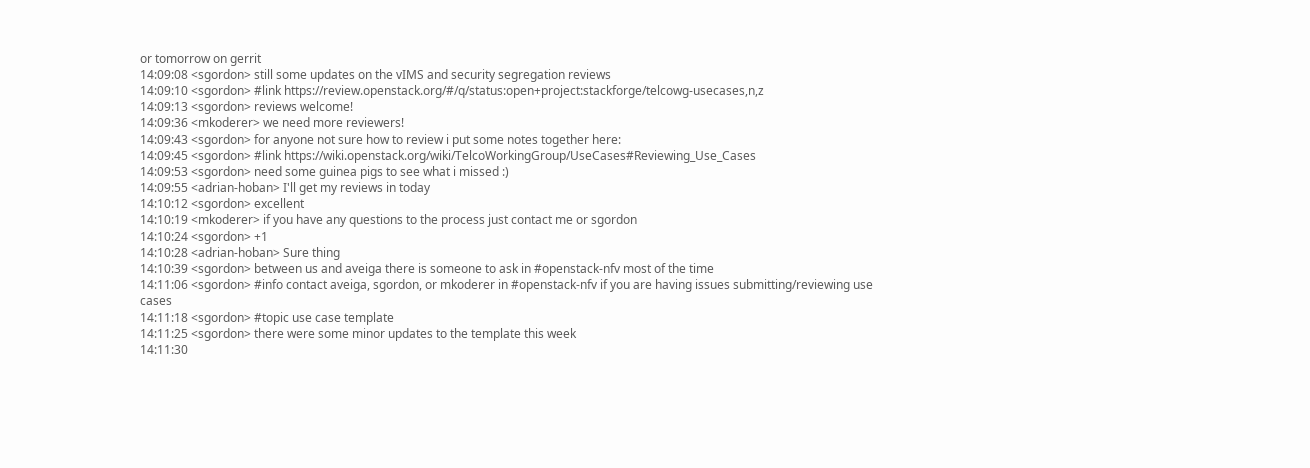or tomorrow on gerrit
14:09:08 <sgordon> still some updates on the vIMS and security segregation reviews
14:09:10 <sgordon> #link https://review.openstack.org/#/q/status:open+project:stackforge/telcowg-usecases,n,z
14:09:13 <sgordon> reviews welcome!
14:09:36 <mkoderer> we need more reviewers!
14:09:43 <sgordon> for anyone not sure how to review i put some notes together here:
14:09:45 <sgordon> #link https://wiki.openstack.org/wiki/TelcoWorkingGroup/UseCases#Reviewing_Use_Cases
14:09:53 <sgordon> need some guinea pigs to see what i missed :)
14:09:55 <adrian-hoban> I'll get my reviews in today
14:10:12 <sgordon> excellent
14:10:19 <mkoderer> if you have any questions to the process just contact me or sgordon
14:10:24 <sgordon> +1
14:10:28 <adrian-hoban> Sure thing
14:10:39 <sgordon> between us and aveiga there is someone to ask in #openstack-nfv most of the time
14:11:06 <sgordon> #info contact aveiga, sgordon, or mkoderer in #openstack-nfv if you are having issues submitting/reviewing use cases
14:11:18 <sgordon> #topic use case template
14:11:25 <sgordon> there were some minor updates to the template this week
14:11:30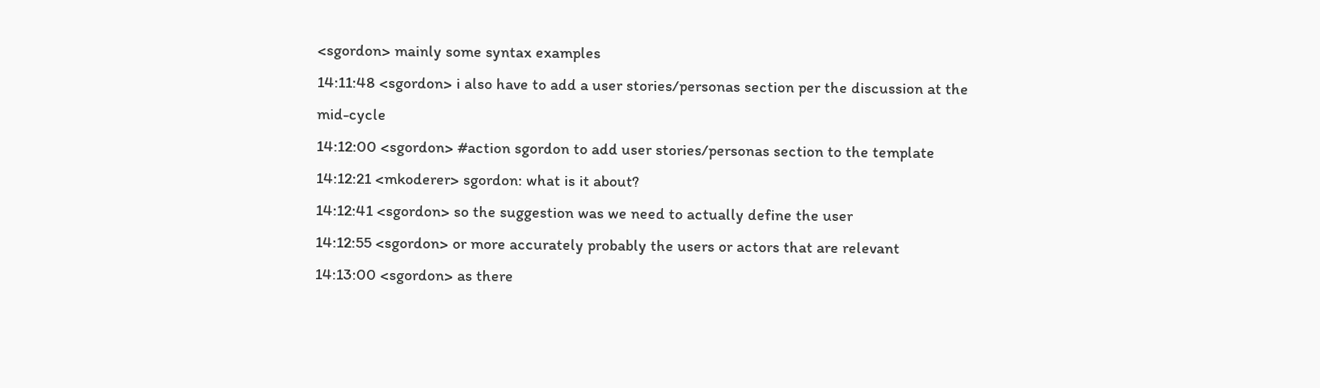<sgordon> mainly some syntax examples
14:11:48 <sgordon> i also have to add a user stories/personas section per the discussion at the mid-cycle
14:12:00 <sgordon> #action sgordon to add user stories/personas section to the template
14:12:21 <mkoderer> sgordon: what is it about?
14:12:41 <sgordon> so the suggestion was we need to actually define the user
14:12:55 <sgordon> or more accurately probably the users or actors that are relevant
14:13:00 <sgordon> as there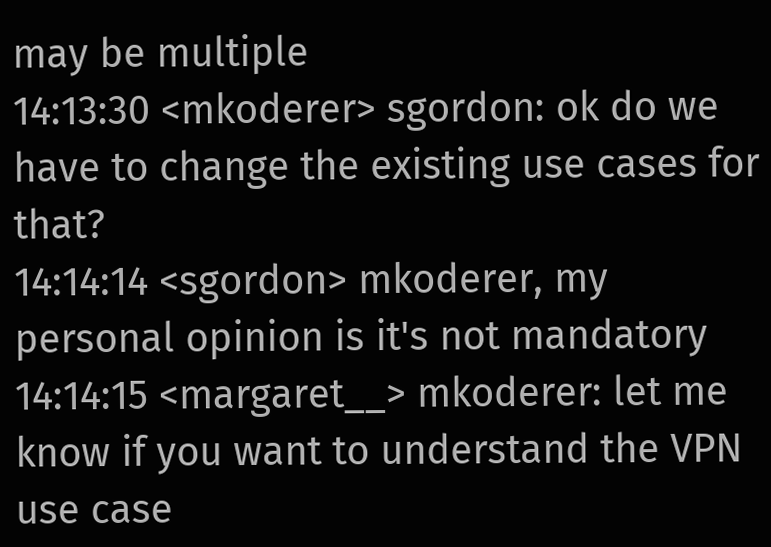may be multiple
14:13:30 <mkoderer> sgordon: ok do we have to change the existing use cases for that?
14:14:14 <sgordon> mkoderer, my personal opinion is it's not mandatory
14:14:15 <margaret__> mkoderer: let me know if you want to understand the VPN use case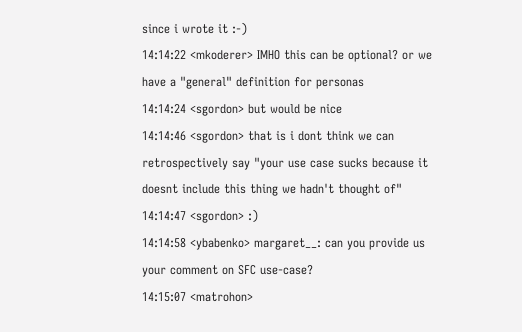since i wrote it :-)
14:14:22 <mkoderer> IMHO this can be optional? or we have a "general" definition for personas
14:14:24 <sgordon> but would be nice
14:14:46 <sgordon> that is i dont think we can retrospectively say "your use case sucks because it doesnt include this thing we hadn't thought of"
14:14:47 <sgordon> :)
14:14:58 <ybabenko> margaret__: can you provide us your comment on SFC use-case?
14:15:07 <matrohon>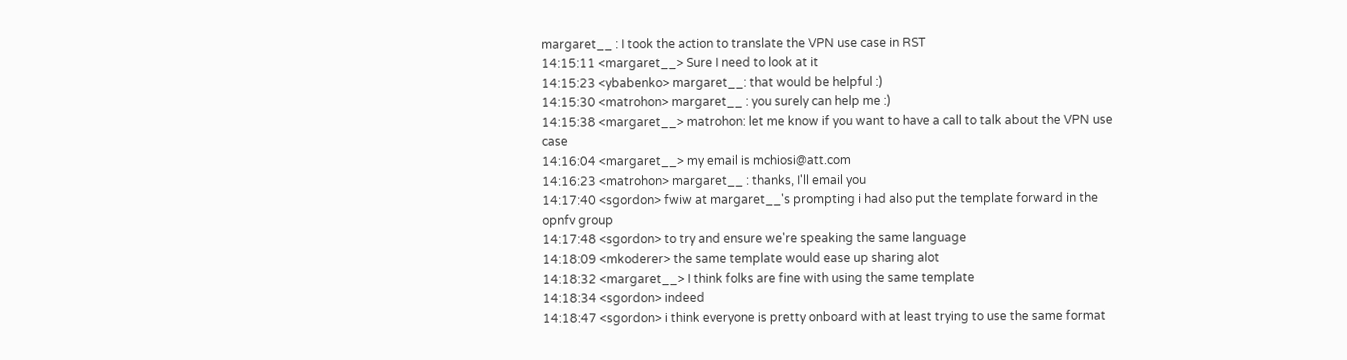margaret__ : I took the action to translate the VPN use case in RST
14:15:11 <margaret__> Sure I need to look at it
14:15:23 <ybabenko> margaret__: that would be helpful :)
14:15:30 <matrohon> margaret__ : you surely can help me :)
14:15:38 <margaret__> matrohon: let me know if you want to have a call to talk about the VPN use case
14:16:04 <margaret__> my email is mchiosi@att.com
14:16:23 <matrohon> margaret__ : thanks, I'll email you
14:17:40 <sgordon> fwiw at margaret__'s prompting i had also put the template forward in the opnfv group
14:17:48 <sgordon> to try and ensure we're speaking the same language
14:18:09 <mkoderer> the same template would ease up sharing alot
14:18:32 <margaret__> I think folks are fine with using the same template
14:18:34 <sgordon> indeed
14:18:47 <sgordon> i think everyone is pretty onboard with at least trying to use the same format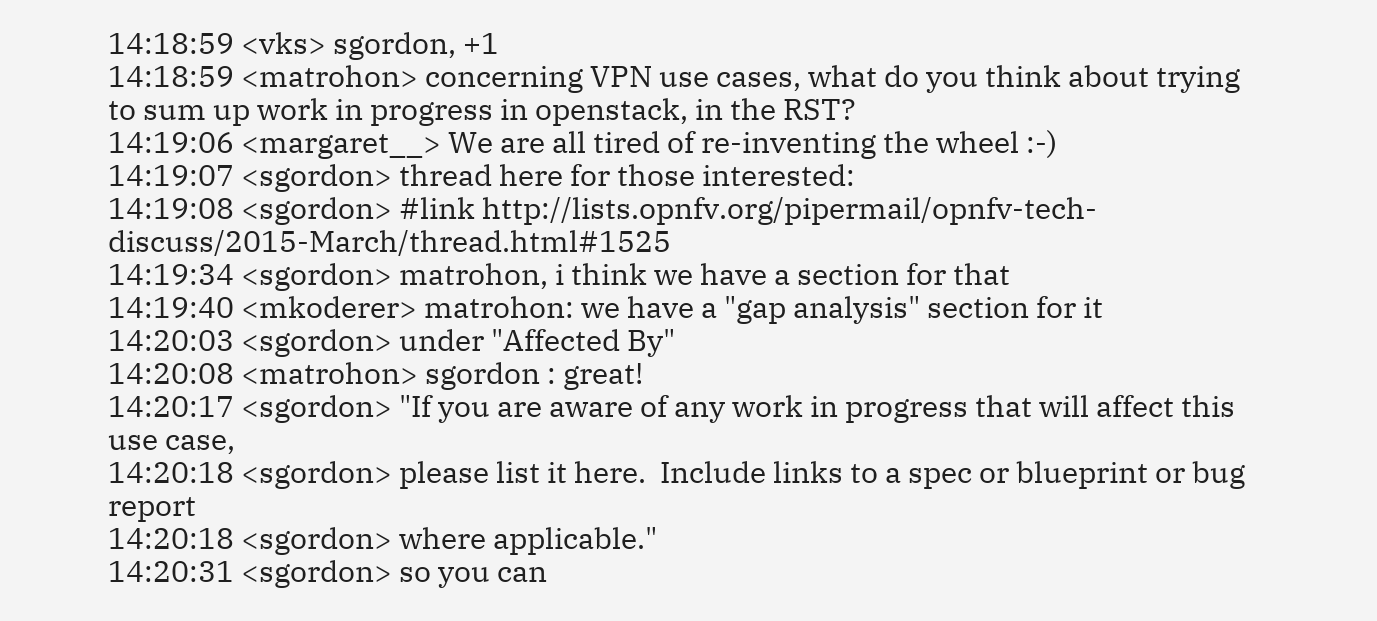14:18:59 <vks> sgordon, +1
14:18:59 <matrohon> concerning VPN use cases, what do you think about trying to sum up work in progress in openstack, in the RST?
14:19:06 <margaret__> We are all tired of re-inventing the wheel :-)
14:19:07 <sgordon> thread here for those interested:
14:19:08 <sgordon> #link http://lists.opnfv.org/pipermail/opnfv-tech-discuss/2015-March/thread.html#1525
14:19:34 <sgordon> matrohon, i think we have a section for that
14:19:40 <mkoderer> matrohon: we have a "gap analysis" section for it
14:20:03 <sgordon> under "Affected By"
14:20:08 <matrohon> sgordon : great!
14:20:17 <sgordon> "If you are aware of any work in progress that will affect this use case,
14:20:18 <sgordon> please list it here.  Include links to a spec or blueprint or bug report
14:20:18 <sgordon> where applicable."
14:20:31 <sgordon> so you can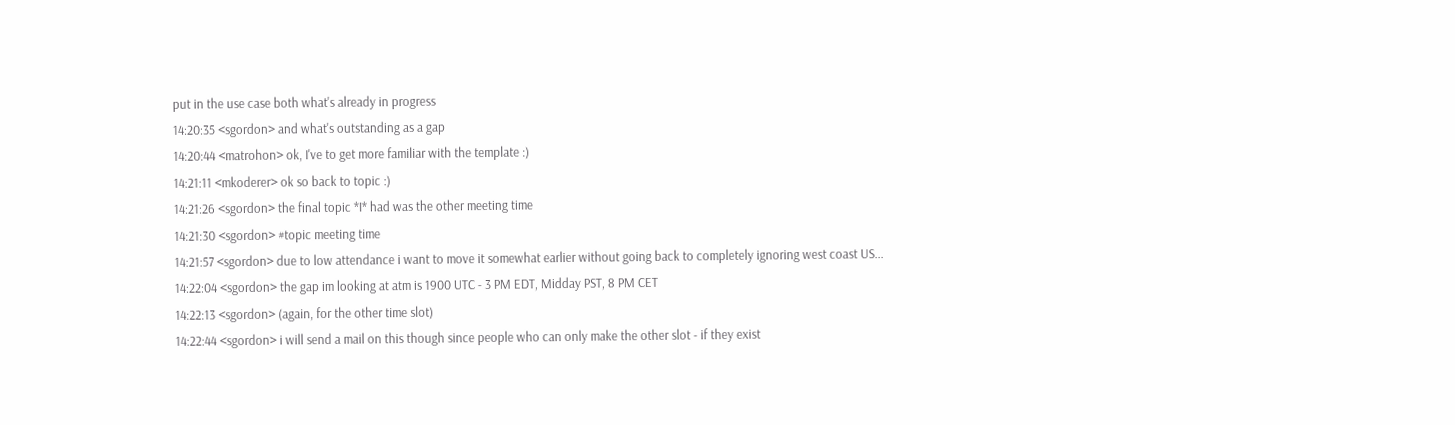put in the use case both what's already in progress
14:20:35 <sgordon> and what's outstanding as a gap
14:20:44 <matrohon> ok, I've to get more familiar with the template :)
14:21:11 <mkoderer> ok so back to topic :)
14:21:26 <sgordon> the final topic *I* had was the other meeting time
14:21:30 <sgordon> #topic meeting time
14:21:57 <sgordon> due to low attendance i want to move it somewhat earlier without going back to completely ignoring west coast US...
14:22:04 <sgordon> the gap im looking at atm is 1900 UTC - 3 PM EDT, Midday PST, 8 PM CET
14:22:13 <sgordon> (again, for the other time slot)
14:22:44 <sgordon> i will send a mail on this though since people who can only make the other slot - if they exist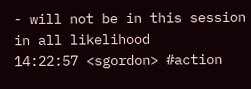- will not be in this session in all likelihood
14:22:57 <sgordon> #action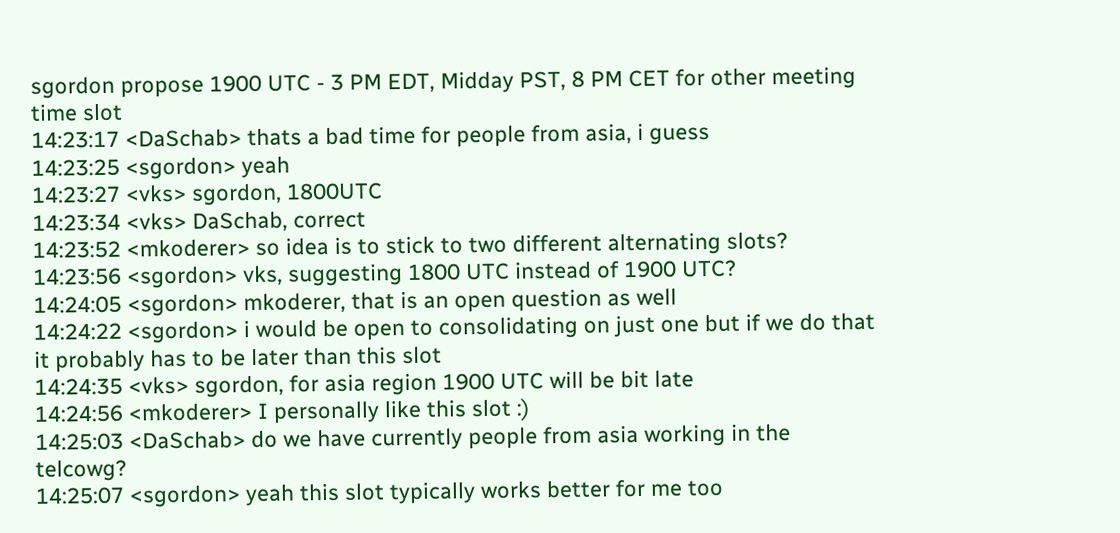sgordon propose 1900 UTC - 3 PM EDT, Midday PST, 8 PM CET for other meeting time slot
14:23:17 <DaSchab> thats a bad time for people from asia, i guess
14:23:25 <sgordon> yeah
14:23:27 <vks> sgordon, 1800UTC
14:23:34 <vks> DaSchab, correct
14:23:52 <mkoderer> so idea is to stick to two different alternating slots?
14:23:56 <sgordon> vks, suggesting 1800 UTC instead of 1900 UTC?
14:24:05 <sgordon> mkoderer, that is an open question as well
14:24:22 <sgordon> i would be open to consolidating on just one but if we do that it probably has to be later than this slot
14:24:35 <vks> sgordon, for asia region 1900 UTC will be bit late
14:24:56 <mkoderer> I personally like this slot :)
14:25:03 <DaSchab> do we have currently people from asia working in the telcowg?
14:25:07 <sgordon> yeah this slot typically works better for me too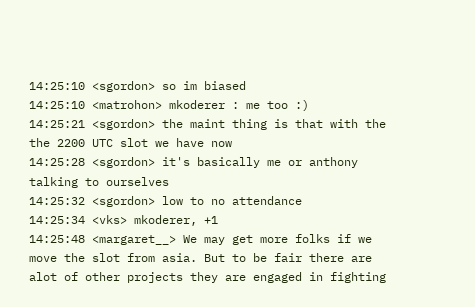14:25:10 <sgordon> so im biased
14:25:10 <matrohon> mkoderer : me too :)
14:25:21 <sgordon> the maint thing is that with the the 2200 UTC slot we have now
14:25:28 <sgordon> it's basically me or anthony talking to ourselves
14:25:32 <sgordon> low to no attendance
14:25:34 <vks> mkoderer, +1
14:25:48 <margaret__> We may get more folks if we move the slot from asia. But to be fair there are alot of other projects they are engaged in fighting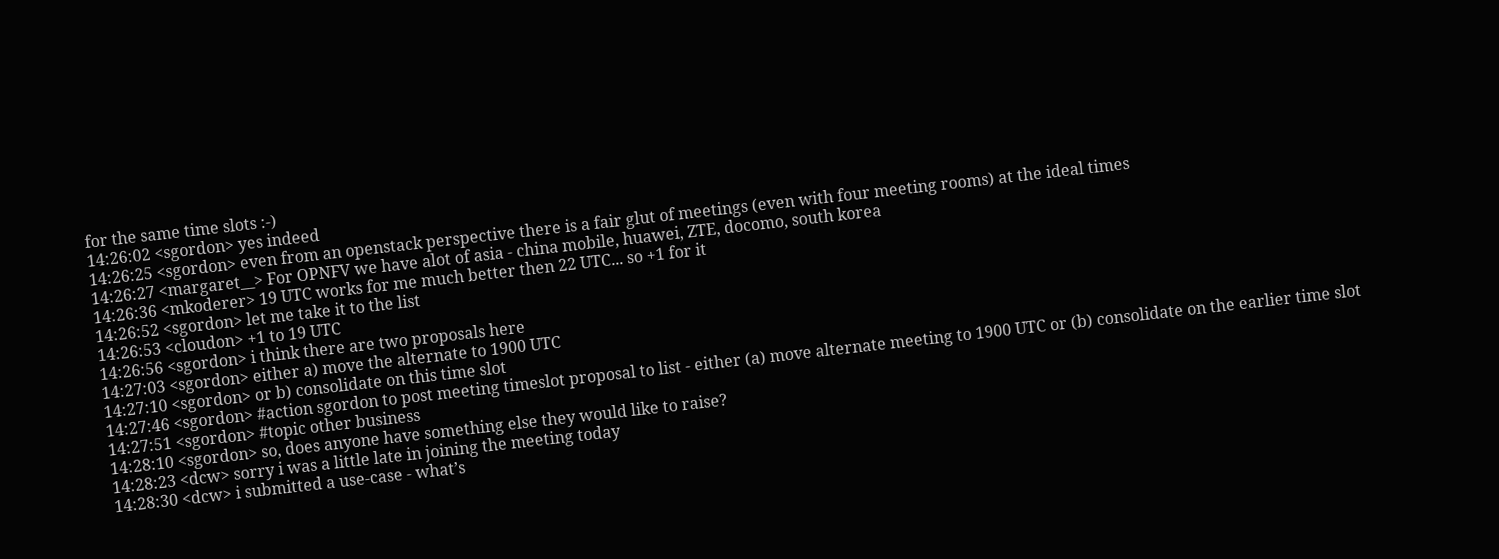for the same time slots :-)
14:26:02 <sgordon> yes indeed
14:26:25 <sgordon> even from an openstack perspective there is a fair glut of meetings (even with four meeting rooms) at the ideal times
14:26:27 <margaret__> For OPNFV we have alot of asia - china mobile, huawei, ZTE, docomo, south korea
14:26:36 <mkoderer> 19 UTC works for me much better then 22 UTC... so +1 for it
14:26:52 <sgordon> let me take it to the list
14:26:53 <cloudon> +1 to 19 UTC
14:26:56 <sgordon> i think there are two proposals here
14:27:03 <sgordon> either a) move the alternate to 1900 UTC
14:27:10 <sgordon> or b) consolidate on this time slot
14:27:46 <sgordon> #action sgordon to post meeting timeslot proposal to list - either (a) move alternate meeting to 1900 UTC or (b) consolidate on the earlier time slot
14:27:51 <sgordon> #topic other business
14:28:10 <sgordon> so, does anyone have something else they would like to raise?
14:28:23 <dcw> sorry i was a little late in joining the meeting today
14:28:30 <dcw> i submitted a use-case - what’s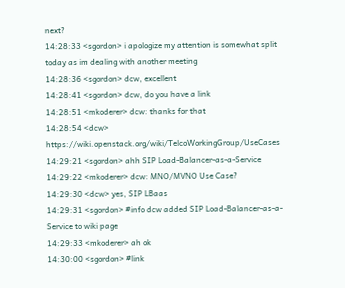next?
14:28:33 <sgordon> i apologize my attention is somewhat split today as im dealing with another meeting
14:28:36 <sgordon> dcw, excellent
14:28:41 <sgordon> dcw, do you have a link
14:28:51 <mkoderer> dcw: thanks for that
14:28:54 <dcw> https://wiki.openstack.org/wiki/TelcoWorkingGroup/UseCases
14:29:21 <sgordon> ahh SIP Load-Balancer-as-a-Service
14:29:22 <mkoderer> dcw: MNO/MVNO Use Case?
14:29:30 <dcw> yes, SIP LBaas
14:29:31 <sgordon> #info dcw added SIP Load-Balancer-as-a-Service to wiki page
14:29:33 <mkoderer> ah ok
14:30:00 <sgordon> #link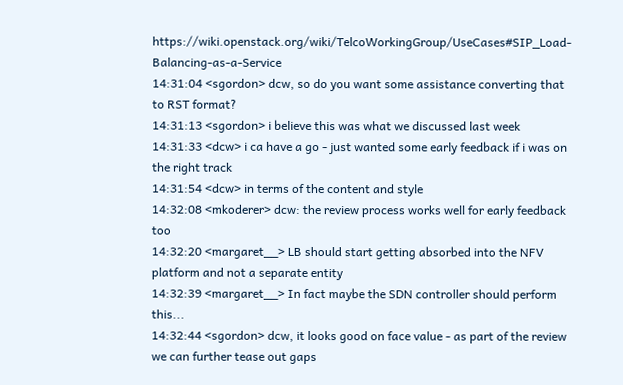https://wiki.openstack.org/wiki/TelcoWorkingGroup/UseCases#SIP_Load-Balancing-as-a-Service
14:31:04 <sgordon> dcw, so do you want some assistance converting that to RST format?
14:31:13 <sgordon> i believe this was what we discussed last week
14:31:33 <dcw> i ca have a go - just wanted some early feedback if i was on the right track
14:31:54 <dcw> in terms of the content and style
14:32:08 <mkoderer> dcw: the review process works well for early feedback too
14:32:20 <margaret__> LB should start getting absorbed into the NFV platform and not a separate entity
14:32:39 <margaret__> In fact maybe the SDN controller should perform this...
14:32:44 <sgordon> dcw, it looks good on face value - as part of the review we can further tease out gaps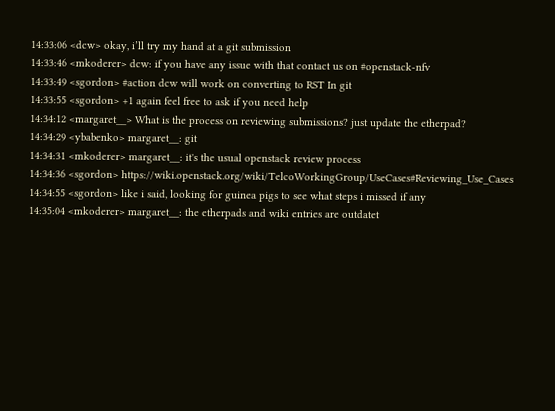14:33:06 <dcw> okay, i’ll try my hand at a git submission
14:33:46 <mkoderer> dcw: if you have any issue with that contact us on #openstack-nfv
14:33:49 <sgordon> #action dcw will work on converting to RST In git
14:33:55 <sgordon> +1 again feel free to ask if you need help
14:34:12 <margaret__> What is the process on reviewing submissions? just update the etherpad?
14:34:29 <ybabenko> margaret__: git
14:34:31 <mkoderer> margaret__: it's the usual openstack review process
14:34:36 <sgordon> https://wiki.openstack.org/wiki/TelcoWorkingGroup/UseCases#Reviewing_Use_Cases
14:34:55 <sgordon> like i said, looking for guinea pigs to see what steps i missed if any
14:35:04 <mkoderer> margaret__: the etherpads and wiki entries are outdatet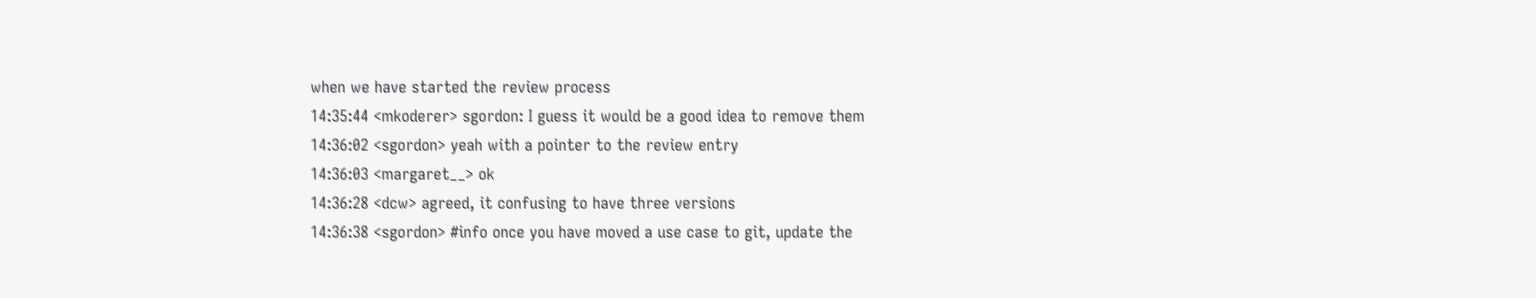when we have started the review process
14:35:44 <mkoderer> sgordon: I guess it would be a good idea to remove them
14:36:02 <sgordon> yeah with a pointer to the review entry
14:36:03 <margaret__> ok
14:36:28 <dcw> agreed, it confusing to have three versions
14:36:38 <sgordon> #info once you have moved a use case to git, update the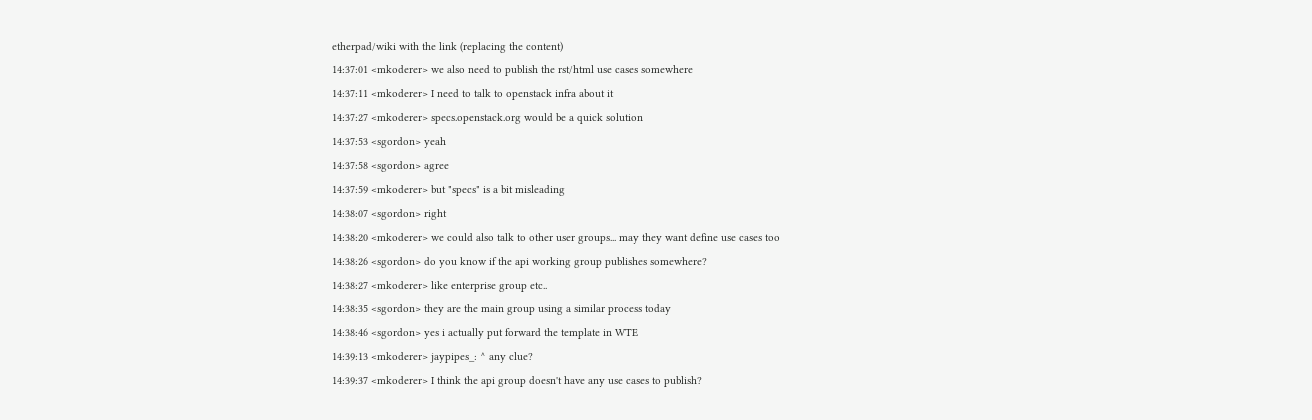etherpad/wiki with the link (replacing the content)
14:37:01 <mkoderer> we also need to publish the rst/html use cases somewhere
14:37:11 <mkoderer> I need to talk to openstack infra about it
14:37:27 <mkoderer> specs.openstack.org would be a quick solution
14:37:53 <sgordon> yeah
14:37:58 <sgordon> agree
14:37:59 <mkoderer> but "specs" is a bit misleading
14:38:07 <sgordon> right
14:38:20 <mkoderer> we could also talk to other user groups... may they want define use cases too
14:38:26 <sgordon> do you know if the api working group publishes somewhere?
14:38:27 <mkoderer> like enterprise group etc..
14:38:35 <sgordon> they are the main group using a similar process today
14:38:46 <sgordon> yes i actually put forward the template in WTE
14:39:13 <mkoderer> jaypipes_: ^ any clue?
14:39:37 <mkoderer> I think the api group doesn't have any use cases to publish?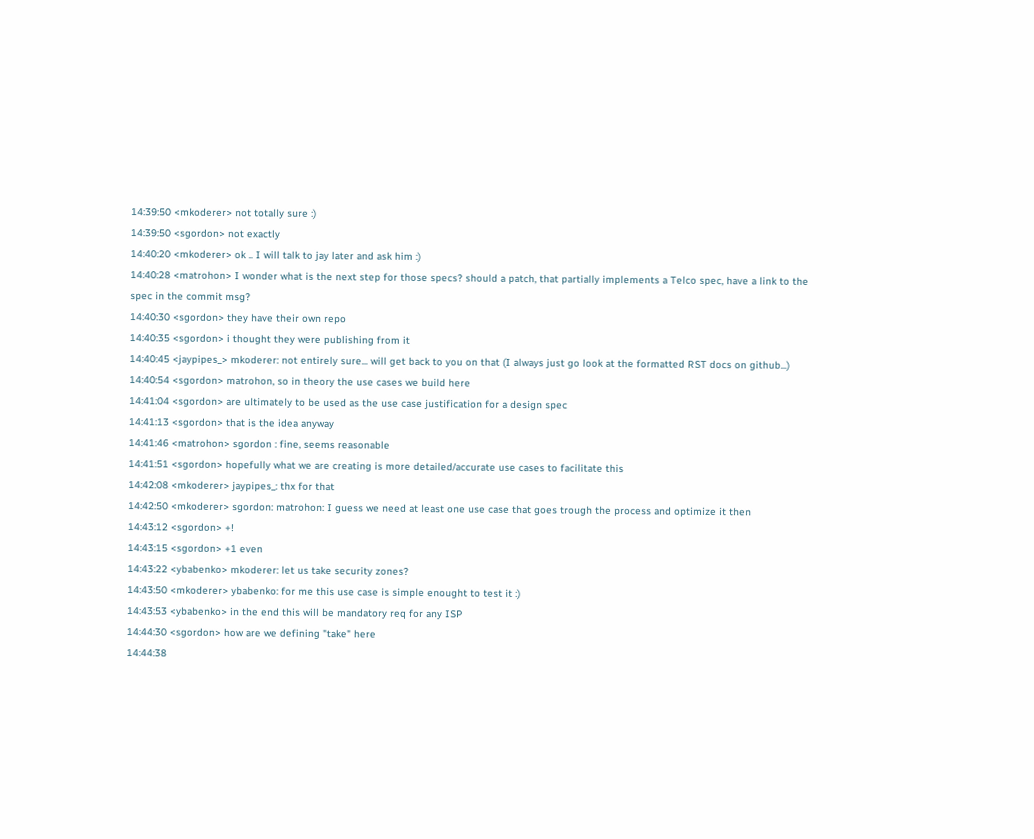14:39:50 <mkoderer> not totally sure :)
14:39:50 <sgordon> not exactly
14:40:20 <mkoderer> ok .. I will talk to jay later and ask him :)
14:40:28 <matrohon> I wonder what is the next step for those specs? should a patch, that partially implements a Telco spec, have a link to the spec in the commit msg?
14:40:30 <sgordon> they have their own repo
14:40:35 <sgordon> i thought they were publishing from it
14:40:45 <jaypipes_> mkoderer: not entirely sure... will get back to you on that (I always just go look at the formatted RST docs on github...)
14:40:54 <sgordon> matrohon, so in theory the use cases we build here
14:41:04 <sgordon> are ultimately to be used as the use case justification for a design spec
14:41:13 <sgordon> that is the idea anyway
14:41:46 <matrohon> sgordon : fine, seems reasonable
14:41:51 <sgordon> hopefully what we are creating is more detailed/accurate use cases to facilitate this
14:42:08 <mkoderer> jaypipes_: thx for that
14:42:50 <mkoderer> sgordon: matrohon: I guess we need at least one use case that goes trough the process and optimize it then
14:43:12 <sgordon> +!
14:43:15 <sgordon> +1 even
14:43:22 <ybabenko> mkoderer: let us take security zones?
14:43:50 <mkoderer> ybabenko: for me this use case is simple enought to test it :)
14:43:53 <ybabenko> in the end this will be mandatory req for any ISP
14:44:30 <sgordon> how are we defining "take" here
14:44:38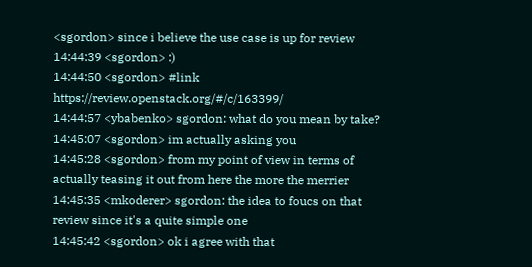<sgordon> since i believe the use case is up for review
14:44:39 <sgordon> :)
14:44:50 <sgordon> #link https://review.openstack.org/#/c/163399/
14:44:57 <ybabenko> sgordon: what do you mean by take?
14:45:07 <sgordon> im actually asking you
14:45:28 <sgordon> from my point of view in terms of actually teasing it out from here the more the merrier
14:45:35 <mkoderer> sgordon: the idea to foucs on that review since it's a quite simple one
14:45:42 <sgordon> ok i agree with that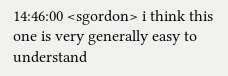14:46:00 <sgordon> i think this one is very generally easy to understand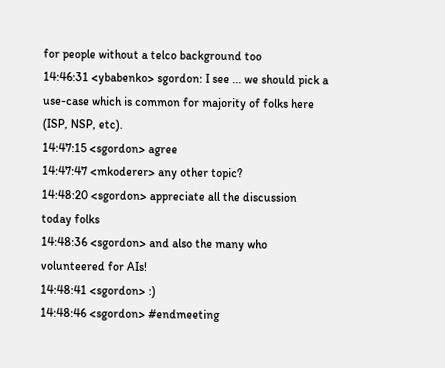for people without a telco background too
14:46:31 <ybabenko> sgordon: I see ... we should pick a use-case which is common for majority of folks here (ISP, NSP, etc).
14:47:15 <sgordon> agree
14:47:47 <mkoderer> any other topic?
14:48:20 <sgordon> appreciate all the discussion today folks
14:48:36 <sgordon> and also the many who volunteered for AIs!
14:48:41 <sgordon> :)
14:48:46 <sgordon> #endmeeting